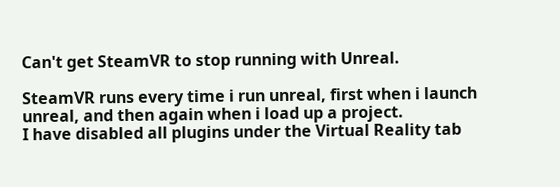Can't get SteamVR to stop running with Unreal.

SteamVR runs every time i run unreal, first when i launch unreal, and then again when i load up a project.
I have disabled all plugins under the Virtual Reality tab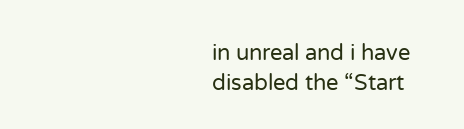in unreal and i have disabled the “Start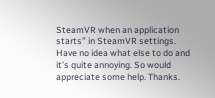SteamVR when an application starts” in SteamVR settings.
Have no idea what else to do and it’s quite annoying. So would appreciate some help. Thanks.